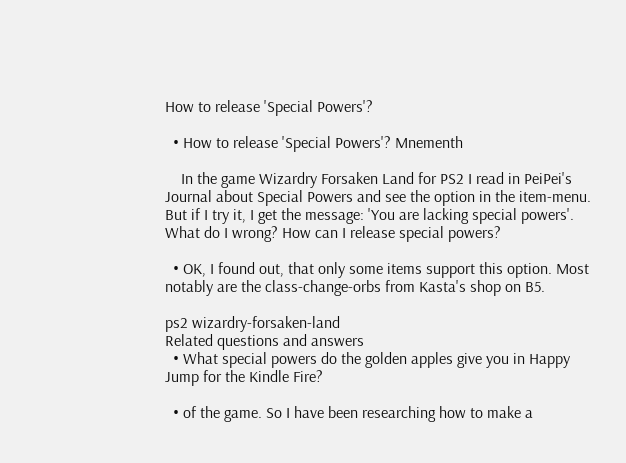How to release 'Special Powers'?

  • How to release 'Special Powers'? Mnementh

    In the game Wizardry Forsaken Land for PS2 I read in PeiPei's Journal about Special Powers and see the option in the item-menu. But if I try it, I get the message: 'You are lacking special powers'. What do I wrong? How can I release special powers?

  • OK, I found out, that only some items support this option. Most notably are the class-change-orbs from Kasta's shop on B5.

ps2 wizardry-forsaken-land
Related questions and answers
  • What special powers do the golden apples give you in Happy Jump for the Kindle Fire?

  • of the game. So I have been researching how to make a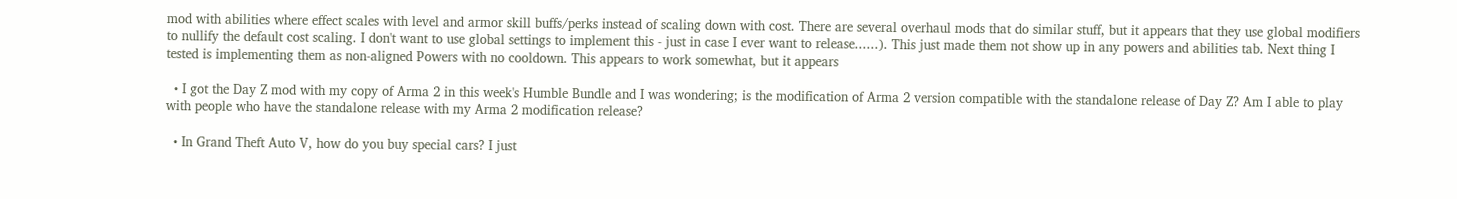mod with abilities where effect scales with level and armor skill buffs/perks instead of scaling down with cost. There are several overhaul mods that do similar stuff, but it appears that they use global modifiers to nullify the default cost scaling. I don't want to use global settings to implement this - just in case I ever want to release......). This just made them not show up in any powers and abilities tab. Next thing I tested is implementing them as non-aligned Powers with no cooldown. This appears to work somewhat, but it appears

  • I got the Day Z mod with my copy of Arma 2 in this week's Humble Bundle and I was wondering; is the modification of Arma 2 version compatible with the standalone release of Day Z? Am I able to play with people who have the standalone release with my Arma 2 modification release?

  • In Grand Theft Auto V, how do you buy special cars? I just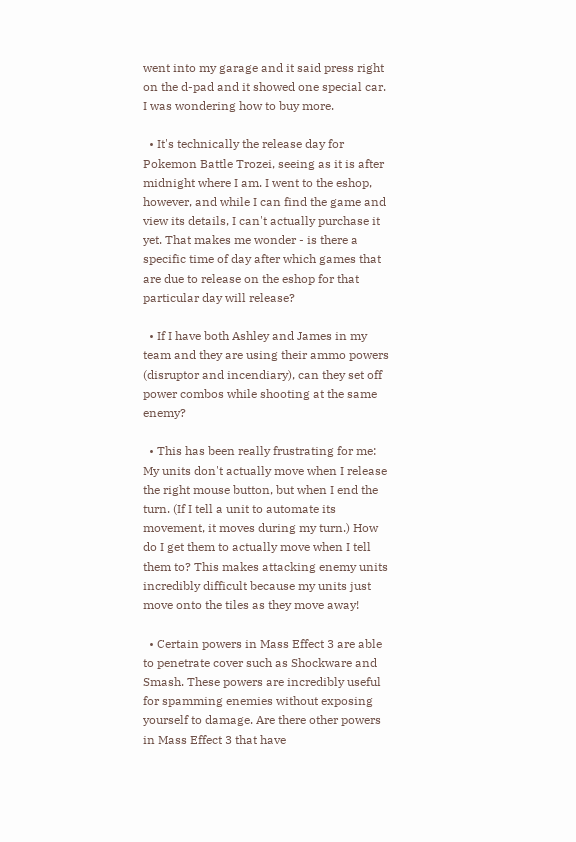went into my garage and it said press right on the d-pad and it showed one special car. I was wondering how to buy more.

  • It's technically the release day for Pokemon Battle Trozei, seeing as it is after midnight where I am. I went to the eshop, however, and while I can find the game and view its details, I can't actually purchase it yet. That makes me wonder - is there a specific time of day after which games that are due to release on the eshop for that particular day will release?

  • If I have both Ashley and James in my team and they are using their ammo powers (disruptor and incendiary), can they set off power combos while shooting at the same enemy?

  • This has been really frustrating for me: My units don't actually move when I release the right mouse button, but when I end the turn. (If I tell a unit to automate its movement, it moves during my turn.) How do I get them to actually move when I tell them to? This makes attacking enemy units incredibly difficult because my units just move onto the tiles as they move away!

  • Certain powers in Mass Effect 3 are able to penetrate cover such as Shockware and Smash. These powers are incredibly useful for spamming enemies without exposing yourself to damage. Are there other powers in Mass Effect 3 that have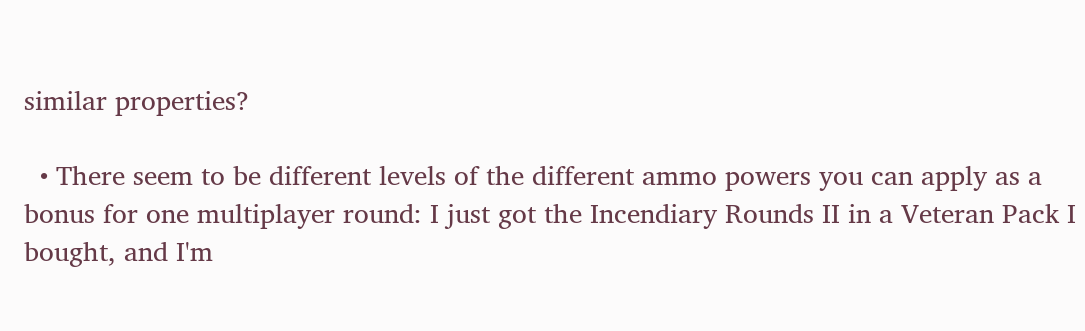similar properties?

  • There seem to be different levels of the different ammo powers you can apply as a bonus for one multiplayer round: I just got the Incendiary Rounds II in a Veteran Pack I bought, and I'm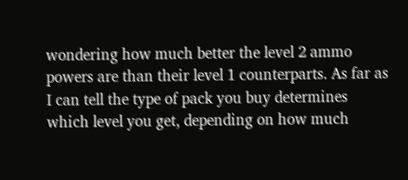wondering how much better the level 2 ammo powers are than their level 1 counterparts. As far as I can tell the type of pack you buy determines which level you get, depending on how much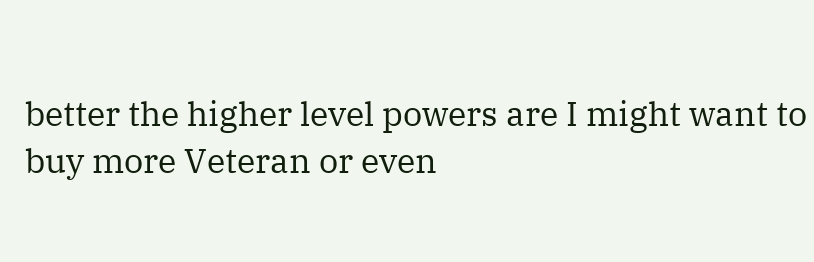better the higher level powers are I might want to buy more Veteran or even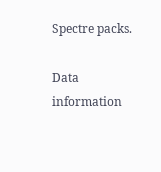Spectre packs.

Data information